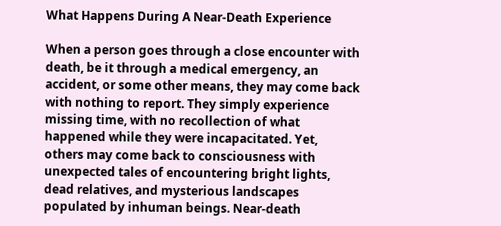What Happens During A Near-Death Experience

When a person goes through a close encounter with death, be it through a medical emergency, an accident, or some other means, they may come back with nothing to report. They simply experience missing time, with no recollection of what happened while they were incapacitated. Yet, others may come back to consciousness with unexpected tales of encountering bright lights, dead relatives, and mysterious landscapes populated by inhuman beings. Near-death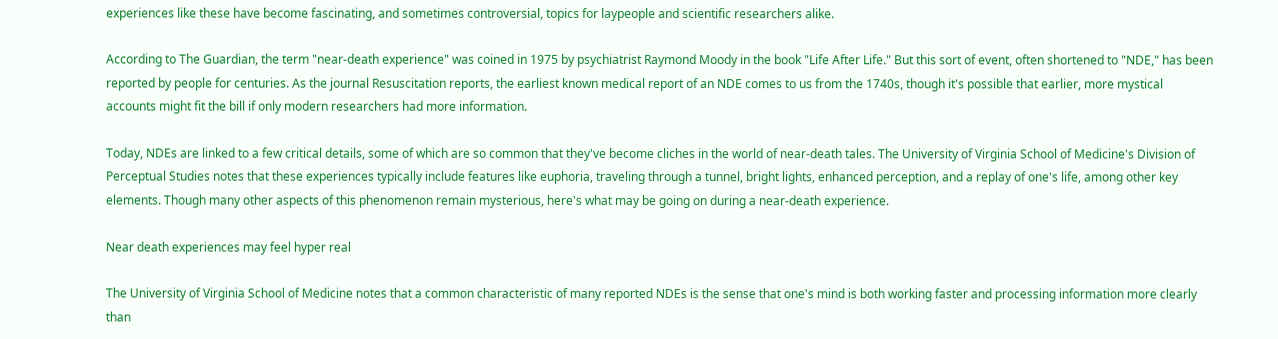experiences like these have become fascinating, and sometimes controversial, topics for laypeople and scientific researchers alike.

According to The Guardian, the term "near-death experience" was coined in 1975 by psychiatrist Raymond Moody in the book "Life After Life." But this sort of event, often shortened to "NDE," has been reported by people for centuries. As the journal Resuscitation reports, the earliest known medical report of an NDE comes to us from the 1740s, though it's possible that earlier, more mystical accounts might fit the bill if only modern researchers had more information.

Today, NDEs are linked to a few critical details, some of which are so common that they've become cliches in the world of near-death tales. The University of Virginia School of Medicine's Division of Perceptual Studies notes that these experiences typically include features like euphoria, traveling through a tunnel, bright lights, enhanced perception, and a replay of one's life, among other key elements. Though many other aspects of this phenomenon remain mysterious, here's what may be going on during a near-death experience.

Near death experiences may feel hyper real

The University of Virginia School of Medicine notes that a common characteristic of many reported NDEs is the sense that one's mind is both working faster and processing information more clearly than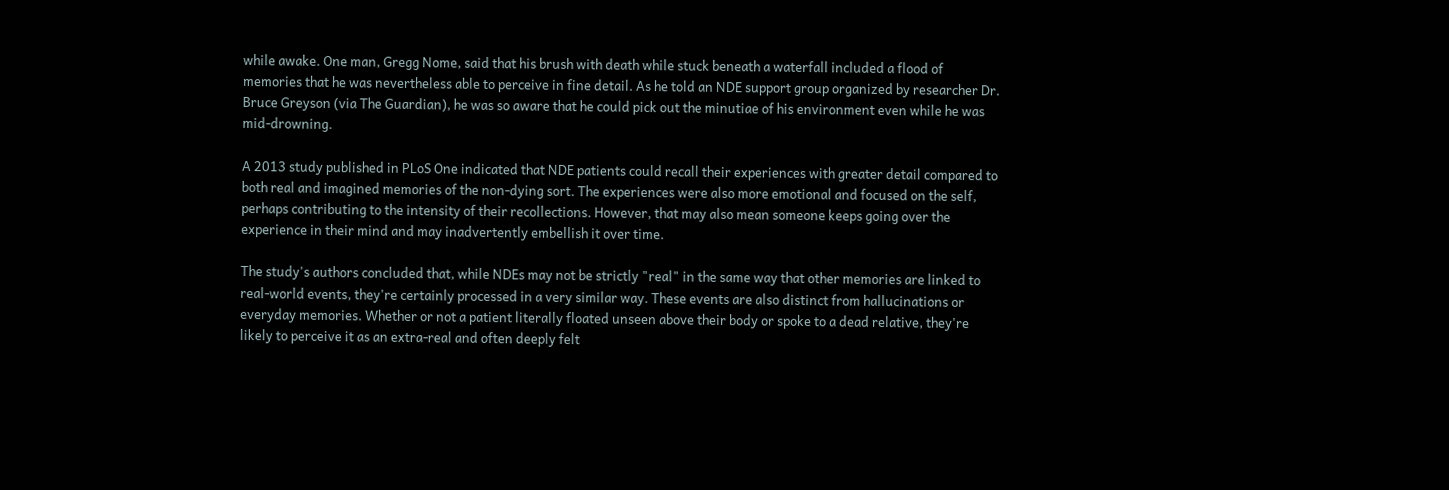while awake. One man, Gregg Nome, said that his brush with death while stuck beneath a waterfall included a flood of memories that he was nevertheless able to perceive in fine detail. As he told an NDE support group organized by researcher Dr. Bruce Greyson (via The Guardian), he was so aware that he could pick out the minutiae of his environment even while he was mid-drowning.

A 2013 study published in PLoS One indicated that NDE patients could recall their experiences with greater detail compared to both real and imagined memories of the non-dying sort. The experiences were also more emotional and focused on the self, perhaps contributing to the intensity of their recollections. However, that may also mean someone keeps going over the experience in their mind and may inadvertently embellish it over time.

The study's authors concluded that, while NDEs may not be strictly "real" in the same way that other memories are linked to real-world events, they're certainly processed in a very similar way. These events are also distinct from hallucinations or everyday memories. Whether or not a patient literally floated unseen above their body or spoke to a dead relative, they're likely to perceive it as an extra-real and often deeply felt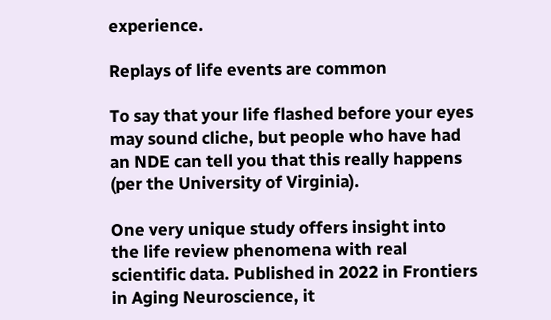experience.

Replays of life events are common

To say that your life flashed before your eyes may sound cliche, but people who have had an NDE can tell you that this really happens (per the University of Virginia).

One very unique study offers insight into the life review phenomena with real scientific data. Published in 2022 in Frontiers in Aging Neuroscience, it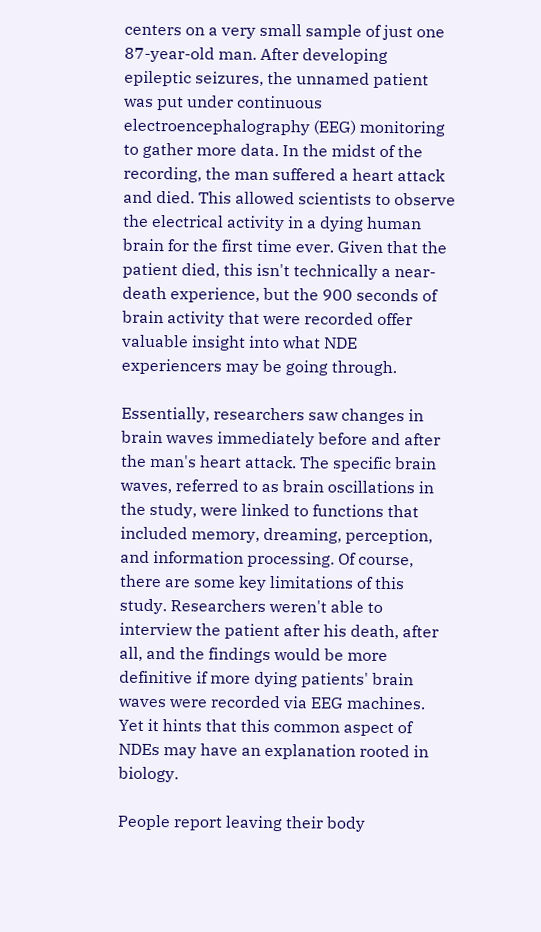centers on a very small sample of just one 87-year-old man. After developing epileptic seizures, the unnamed patient was put under continuous electroencephalography (EEG) monitoring to gather more data. In the midst of the recording, the man suffered a heart attack and died. This allowed scientists to observe the electrical activity in a dying human brain for the first time ever. Given that the patient died, this isn't technically a near-death experience, but the 900 seconds of brain activity that were recorded offer valuable insight into what NDE experiencers may be going through.

Essentially, researchers saw changes in brain waves immediately before and after the man's heart attack. The specific brain waves, referred to as brain oscillations in the study, were linked to functions that included memory, dreaming, perception, and information processing. Of course, there are some key limitations of this study. Researchers weren't able to interview the patient after his death, after all, and the findings would be more definitive if more dying patients' brain waves were recorded via EEG machines. Yet it hints that this common aspect of NDEs may have an explanation rooted in biology.

People report leaving their body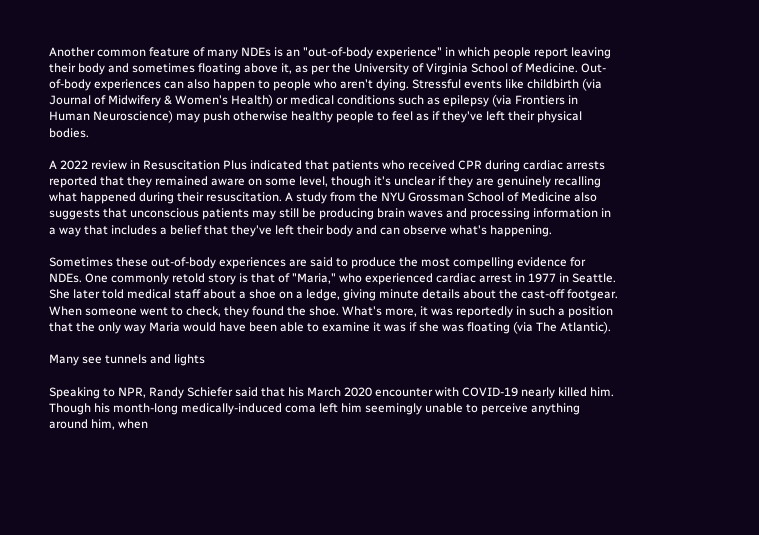Another common feature of many NDEs is an "out-of-body experience" in which people report leaving their body and sometimes floating above it, as per the University of Virginia School of Medicine. Out-of-body experiences can also happen to people who aren't dying. Stressful events like childbirth (via Journal of Midwifery & Women's Health) or medical conditions such as epilepsy (via Frontiers in Human Neuroscience) may push otherwise healthy people to feel as if they've left their physical bodies.

A 2022 review in Resuscitation Plus indicated that patients who received CPR during cardiac arrests reported that they remained aware on some level, though it's unclear if they are genuinely recalling what happened during their resuscitation. A study from the NYU Grossman School of Medicine also suggests that unconscious patients may still be producing brain waves and processing information in a way that includes a belief that they've left their body and can observe what's happening.

Sometimes these out-of-body experiences are said to produce the most compelling evidence for NDEs. One commonly retold story is that of "Maria," who experienced cardiac arrest in 1977 in Seattle. She later told medical staff about a shoe on a ledge, giving minute details about the cast-off footgear. When someone went to check, they found the shoe. What's more, it was reportedly in such a position that the only way Maria would have been able to examine it was if she was floating (via The Atlantic).

Many see tunnels and lights

Speaking to NPR, Randy Schiefer said that his March 2020 encounter with COVID-19 nearly killed him. Though his month-long medically-induced coma left him seemingly unable to perceive anything around him, when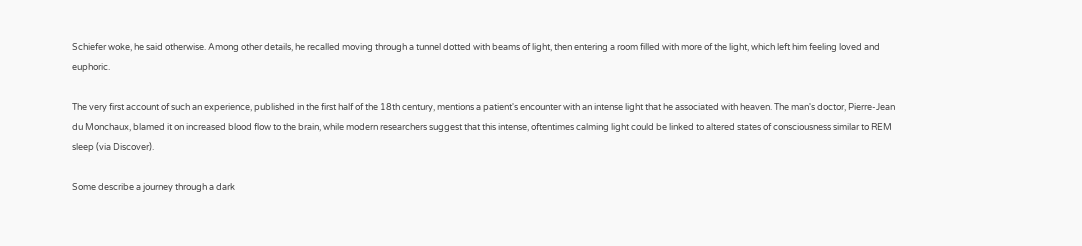Schiefer woke, he said otherwise. Among other details, he recalled moving through a tunnel dotted with beams of light, then entering a room filled with more of the light, which left him feeling loved and euphoric.

The very first account of such an experience, published in the first half of the 18th century, mentions a patient's encounter with an intense light that he associated with heaven. The man's doctor, Pierre-Jean du Monchaux, blamed it on increased blood flow to the brain, while modern researchers suggest that this intense, oftentimes calming light could be linked to altered states of consciousness similar to REM sleep (via Discover).

Some describe a journey through a dark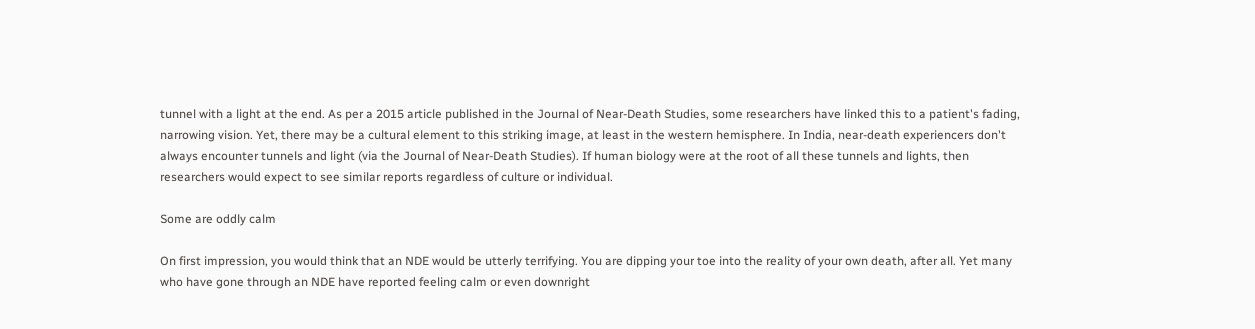tunnel with a light at the end. As per a 2015 article published in the Journal of Near-Death Studies, some researchers have linked this to a patient's fading, narrowing vision. Yet, there may be a cultural element to this striking image, at least in the western hemisphere. In India, near-death experiencers don't always encounter tunnels and light (via the Journal of Near-Death Studies). If human biology were at the root of all these tunnels and lights, then researchers would expect to see similar reports regardless of culture or individual.

Some are oddly calm

On first impression, you would think that an NDE would be utterly terrifying. You are dipping your toe into the reality of your own death, after all. Yet many who have gone through an NDE have reported feeling calm or even downright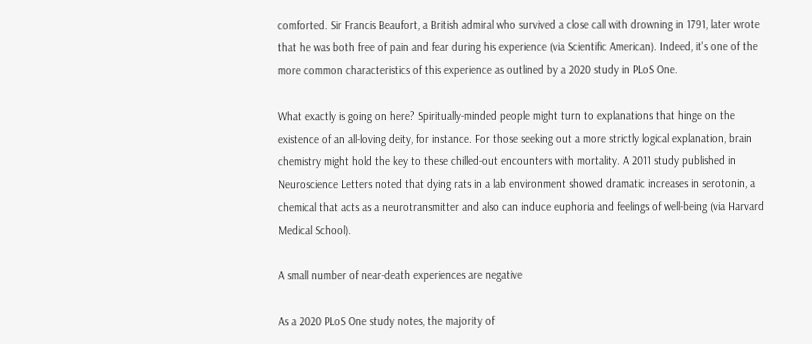comforted. Sir Francis Beaufort, a British admiral who survived a close call with drowning in 1791, later wrote that he was both free of pain and fear during his experience (via Scientific American). Indeed, it's one of the more common characteristics of this experience as outlined by a 2020 study in PLoS One.

What exactly is going on here? Spiritually-minded people might turn to explanations that hinge on the existence of an all-loving deity, for instance. For those seeking out a more strictly logical explanation, brain chemistry might hold the key to these chilled-out encounters with mortality. A 2011 study published in Neuroscience Letters noted that dying rats in a lab environment showed dramatic increases in serotonin, a chemical that acts as a neurotransmitter and also can induce euphoria and feelings of well-being (via Harvard Medical School).

A small number of near-death experiences are negative

As a 2020 PLoS One study notes, the majority of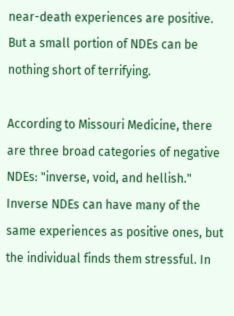near-death experiences are positive. But a small portion of NDEs can be nothing short of terrifying.

According to Missouri Medicine, there are three broad categories of negative NDEs: "inverse, void, and hellish." Inverse NDEs can have many of the same experiences as positive ones, but the individual finds them stressful. In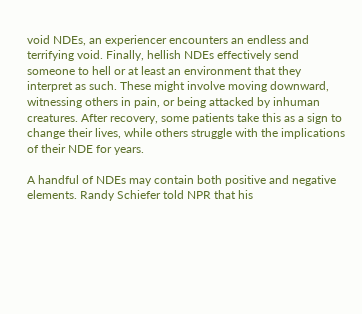void NDEs, an experiencer encounters an endless and terrifying void. Finally, hellish NDEs effectively send someone to hell or at least an environment that they interpret as such. These might involve moving downward, witnessing others in pain, or being attacked by inhuman creatures. After recovery, some patients take this as a sign to change their lives, while others struggle with the implications of their NDE for years.

A handful of NDEs may contain both positive and negative elements. Randy Schiefer told NPR that his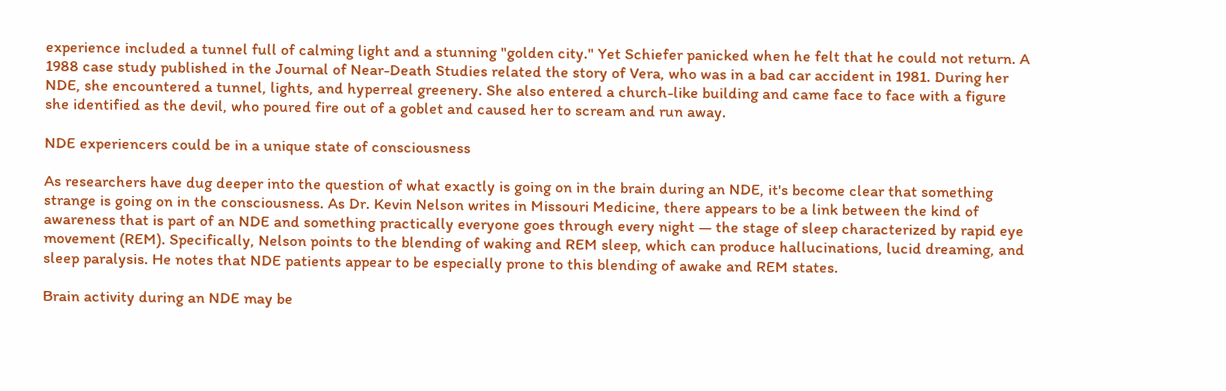experience included a tunnel full of calming light and a stunning "golden city." Yet Schiefer panicked when he felt that he could not return. A 1988 case study published in the Journal of Near-Death Studies related the story of Vera, who was in a bad car accident in 1981. During her NDE, she encountered a tunnel, lights, and hyperreal greenery. She also entered a church-like building and came face to face with a figure she identified as the devil, who poured fire out of a goblet and caused her to scream and run away.

NDE experiencers could be in a unique state of consciousness

As researchers have dug deeper into the question of what exactly is going on in the brain during an NDE, it's become clear that something strange is going on in the consciousness. As Dr. Kevin Nelson writes in Missouri Medicine, there appears to be a link between the kind of awareness that is part of an NDE and something practically everyone goes through every night — the stage of sleep characterized by rapid eye movement (REM). Specifically, Nelson points to the blending of waking and REM sleep, which can produce hallucinations, lucid dreaming, and sleep paralysis. He notes that NDE patients appear to be especially prone to this blending of awake and REM states.

Brain activity during an NDE may be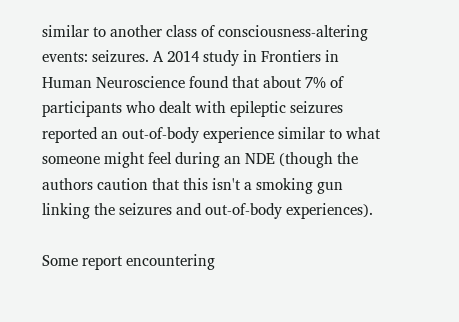similar to another class of consciousness-altering events: seizures. A 2014 study in Frontiers in Human Neuroscience found that about 7% of participants who dealt with epileptic seizures reported an out-of-body experience similar to what someone might feel during an NDE (though the authors caution that this isn't a smoking gun linking the seizures and out-of-body experiences).

Some report encountering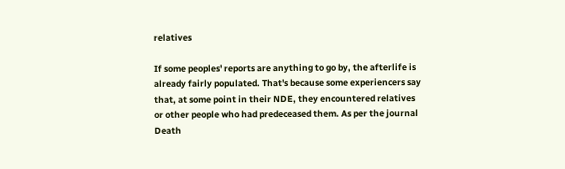relatives

If some peoples' reports are anything to go by, the afterlife is already fairly populated. That's because some experiencers say that, at some point in their NDE, they encountered relatives or other people who had predeceased them. As per the journal Death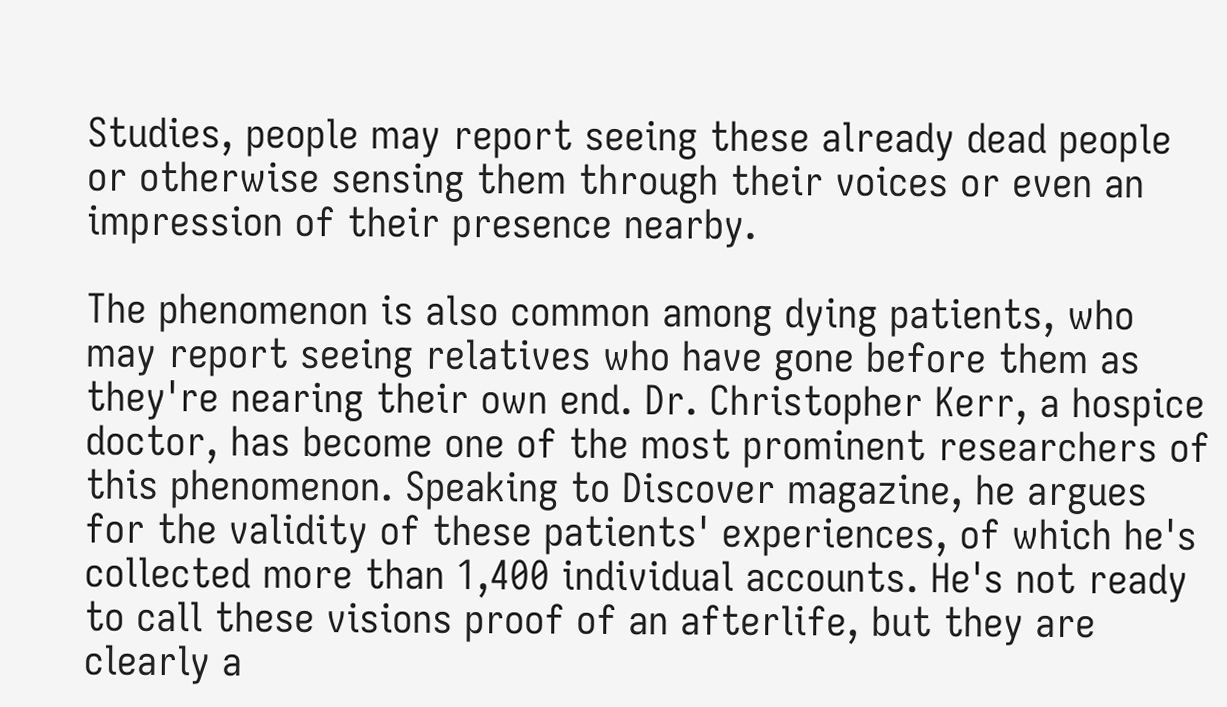Studies, people may report seeing these already dead people or otherwise sensing them through their voices or even an impression of their presence nearby.

The phenomenon is also common among dying patients, who may report seeing relatives who have gone before them as they're nearing their own end. Dr. Christopher Kerr, a hospice doctor, has become one of the most prominent researchers of this phenomenon. Speaking to Discover magazine, he argues for the validity of these patients' experiences, of which he's collected more than 1,400 individual accounts. He's not ready to call these visions proof of an afterlife, but they are clearly a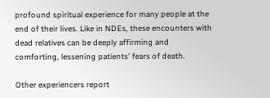profound spiritual experience for many people at the end of their lives. Like in NDEs, these encounters with dead relatives can be deeply affirming and comforting, lessening patients' fears of death.

Other experiencers report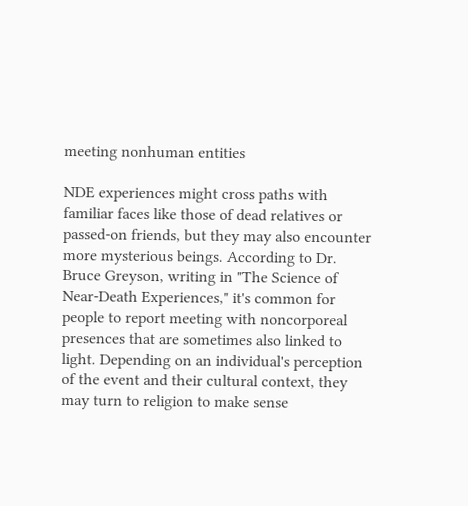meeting nonhuman entities

NDE experiences might cross paths with familiar faces like those of dead relatives or passed-on friends, but they may also encounter more mysterious beings. According to Dr. Bruce Greyson, writing in "The Science of Near-Death Experiences," it's common for people to report meeting with noncorporeal presences that are sometimes also linked to light. Depending on an individual's perception of the event and their cultural context, they may turn to religion to make sense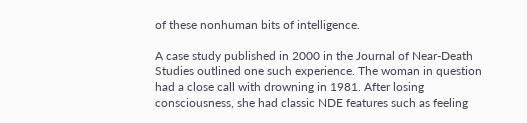of these nonhuman bits of intelligence.

A case study published in 2000 in the Journal of Near-Death Studies outlined one such experience. The woman in question had a close call with drowning in 1981. After losing consciousness, she had classic NDE features such as feeling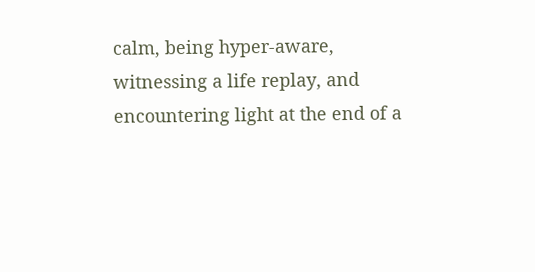calm, being hyper-aware, witnessing a life replay, and encountering light at the end of a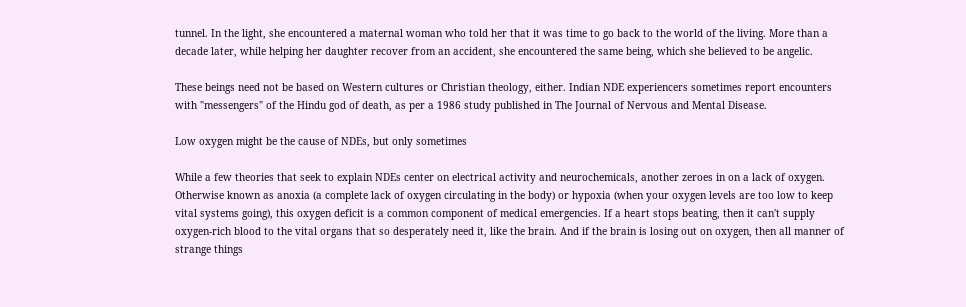tunnel. In the light, she encountered a maternal woman who told her that it was time to go back to the world of the living. More than a decade later, while helping her daughter recover from an accident, she encountered the same being, which she believed to be angelic.

These beings need not be based on Western cultures or Christian theology, either. Indian NDE experiencers sometimes report encounters with "messengers" of the Hindu god of death, as per a 1986 study published in The Journal of Nervous and Mental Disease.

Low oxygen might be the cause of NDEs, but only sometimes

While a few theories that seek to explain NDEs center on electrical activity and neurochemicals, another zeroes in on a lack of oxygen. Otherwise known as anoxia (a complete lack of oxygen circulating in the body) or hypoxia (when your oxygen levels are too low to keep vital systems going), this oxygen deficit is a common component of medical emergencies. If a heart stops beating, then it can't supply oxygen-rich blood to the vital organs that so desperately need it, like the brain. And if the brain is losing out on oxygen, then all manner of strange things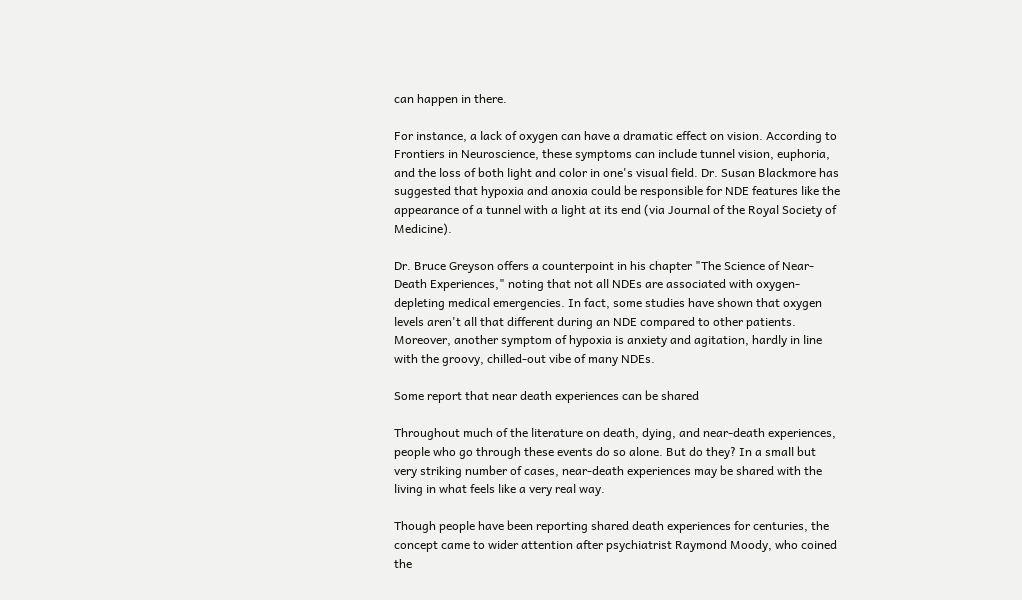can happen in there.

For instance, a lack of oxygen can have a dramatic effect on vision. According to Frontiers in Neuroscience, these symptoms can include tunnel vision, euphoria, and the loss of both light and color in one's visual field. Dr. Susan Blackmore has suggested that hypoxia and anoxia could be responsible for NDE features like the appearance of a tunnel with a light at its end (via Journal of the Royal Society of Medicine).

Dr. Bruce Greyson offers a counterpoint in his chapter "The Science of Near-Death Experiences," noting that not all NDEs are associated with oxygen-depleting medical emergencies. In fact, some studies have shown that oxygen levels aren't all that different during an NDE compared to other patients. Moreover, another symptom of hypoxia is anxiety and agitation, hardly in line with the groovy, chilled-out vibe of many NDEs.

Some report that near death experiences can be shared

Throughout much of the literature on death, dying, and near-death experiences, people who go through these events do so alone. But do they? In a small but very striking number of cases, near-death experiences may be shared with the living in what feels like a very real way.

Though people have been reporting shared death experiences for centuries, the concept came to wider attention after psychiatrist Raymond Moody, who coined the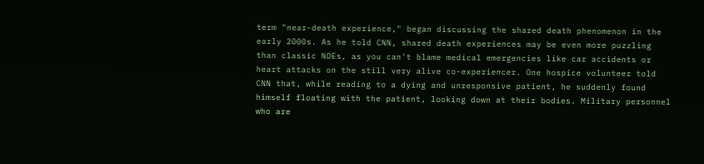term "near-death experience," began discussing the shared death phenomenon in the early 2000s. As he told CNN, shared death experiences may be even more puzzling than classic NDEs, as you can't blame medical emergencies like car accidents or heart attacks on the still very alive co-experiencer. One hospice volunteer told CNN that, while reading to a dying and unresponsive patient, he suddenly found himself floating with the patient, looking down at their bodies. Military personnel who are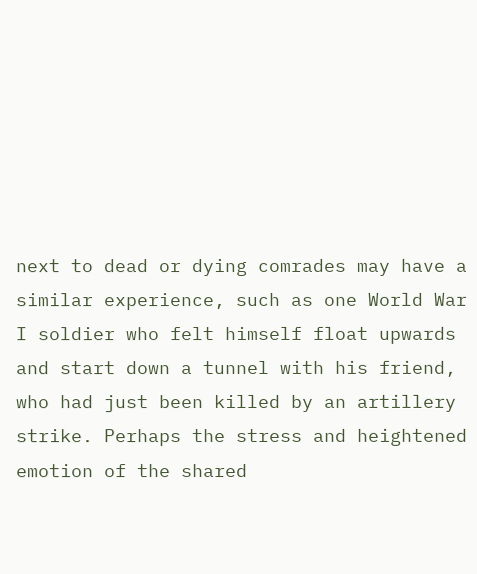next to dead or dying comrades may have a similar experience, such as one World War I soldier who felt himself float upwards and start down a tunnel with his friend, who had just been killed by an artillery strike. Perhaps the stress and heightened emotion of the shared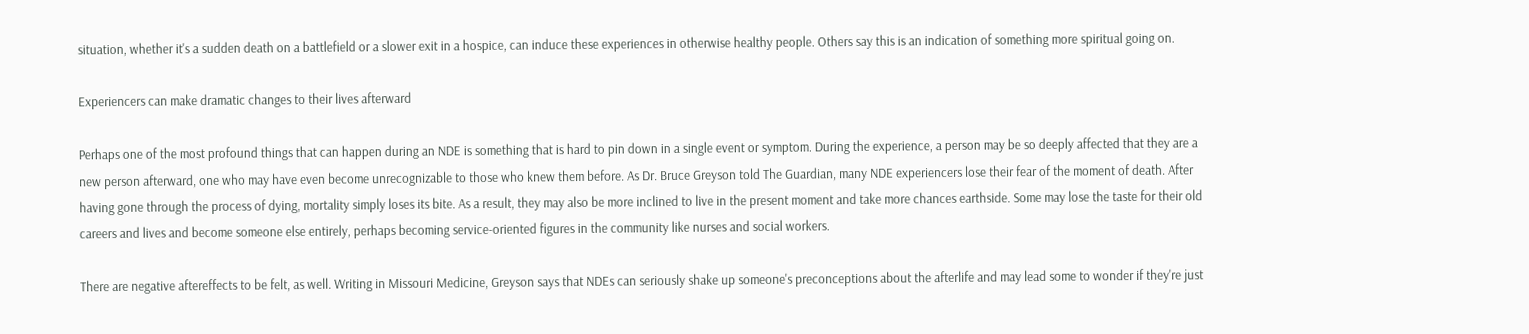situation, whether it's a sudden death on a battlefield or a slower exit in a hospice, can induce these experiences in otherwise healthy people. Others say this is an indication of something more spiritual going on.

Experiencers can make dramatic changes to their lives afterward

Perhaps one of the most profound things that can happen during an NDE is something that is hard to pin down in a single event or symptom. During the experience, a person may be so deeply affected that they are a new person afterward, one who may have even become unrecognizable to those who knew them before. As Dr. Bruce Greyson told The Guardian, many NDE experiencers lose their fear of the moment of death. After having gone through the process of dying, mortality simply loses its bite. As a result, they may also be more inclined to live in the present moment and take more chances earthside. Some may lose the taste for their old careers and lives and become someone else entirely, perhaps becoming service-oriented figures in the community like nurses and social workers.

There are negative aftereffects to be felt, as well. Writing in Missouri Medicine, Greyson says that NDEs can seriously shake up someone's preconceptions about the afterlife and may lead some to wonder if they're just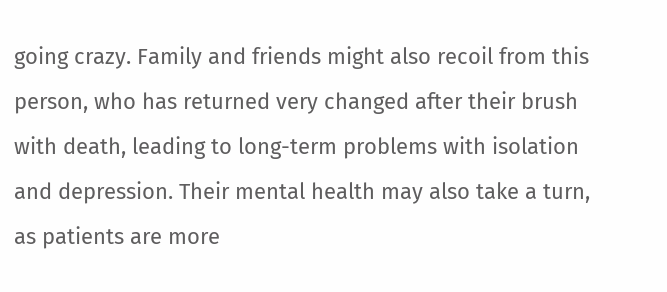going crazy. Family and friends might also recoil from this person, who has returned very changed after their brush with death, leading to long-term problems with isolation and depression. Their mental health may also take a turn, as patients are more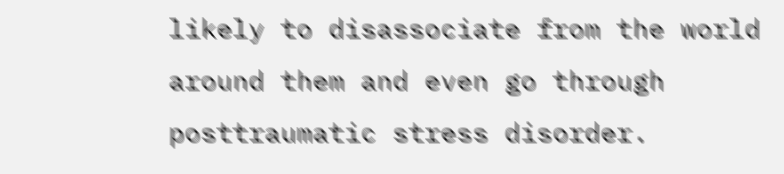likely to disassociate from the world around them and even go through posttraumatic stress disorder.